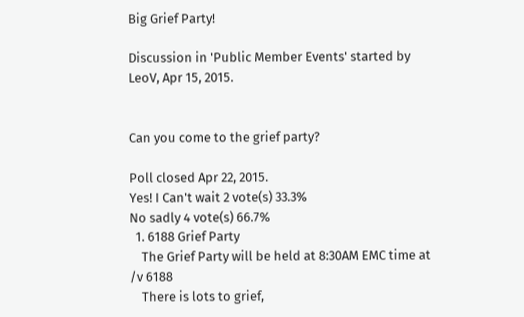Big Grief Party!

Discussion in 'Public Member Events' started by LeoV, Apr 15, 2015.


Can you come to the grief party?

Poll closed Apr 22, 2015.
Yes! I Can't wait 2 vote(s) 33.3%
No sadly 4 vote(s) 66.7%
  1. 6188 Grief Party
    The Grief Party will be held at 8:30AM EMC time at /v 6188
    There is lots to grief,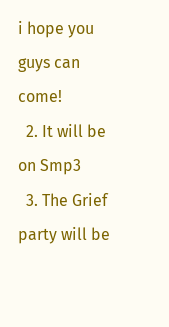i hope you guys can come!
  2. It will be on Smp3
  3. The Grief party will be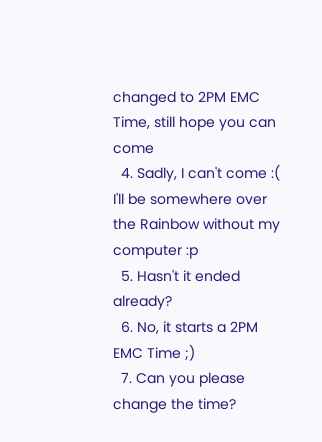changed to 2PM EMC Time, still hope you can come
  4. Sadly, I can't come :( I'll be somewhere over the Rainbow without my computer :p
  5. Hasn't it ended already?
  6. No, it starts a 2PM EMC Time ;)
  7. Can you please change the time?